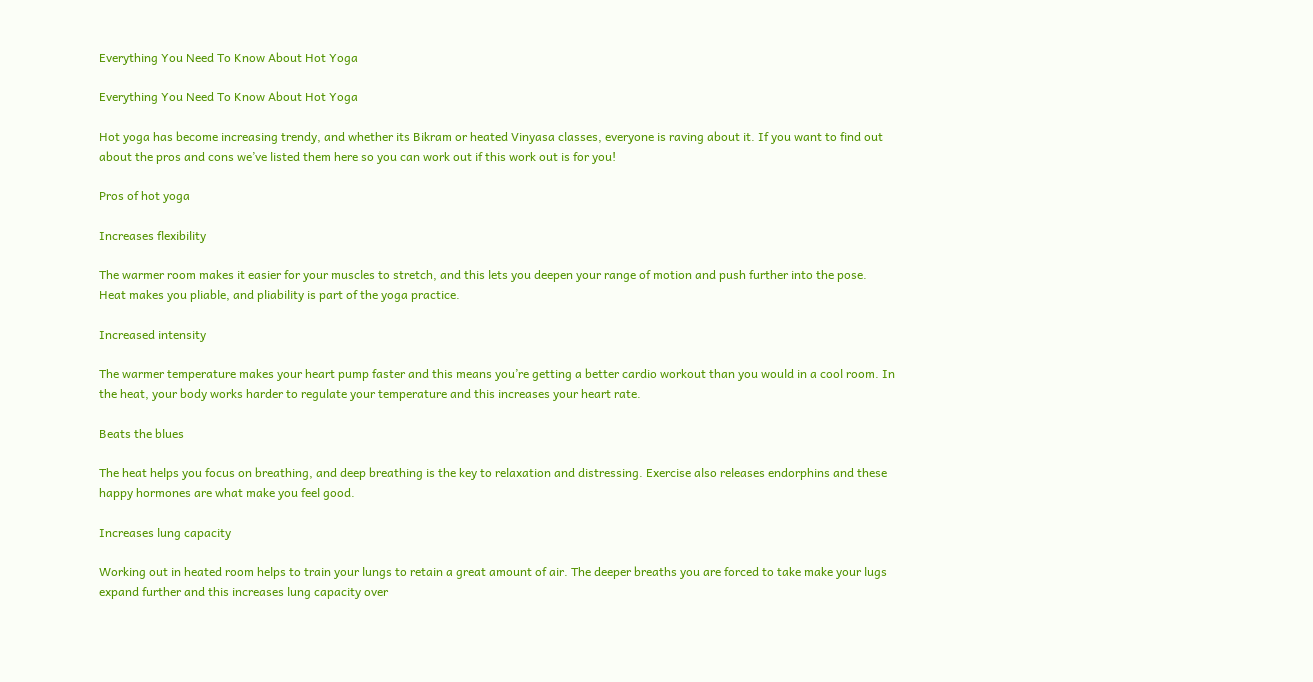Everything You Need To Know About Hot Yoga

Everything You Need To Know About Hot Yoga

Hot yoga has become increasing trendy, and whether its Bikram or heated Vinyasa classes, everyone is raving about it. If you want to find out about the pros and cons we’ve listed them here so you can work out if this work out is for you!

Pros of hot yoga

Increases flexibility

The warmer room makes it easier for your muscles to stretch, and this lets you deepen your range of motion and push further into the pose. Heat makes you pliable, and pliability is part of the yoga practice.

Increased intensity

The warmer temperature makes your heart pump faster and this means you’re getting a better cardio workout than you would in a cool room. In the heat, your body works harder to regulate your temperature and this increases your heart rate.

Beats the blues

The heat helps you focus on breathing, and deep breathing is the key to relaxation and distressing. Exercise also releases endorphins and these happy hormones are what make you feel good.

Increases lung capacity

Working out in heated room helps to train your lungs to retain a great amount of air. The deeper breaths you are forced to take make your lugs expand further and this increases lung capacity over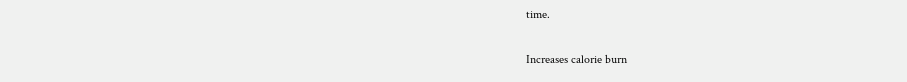time.

Increases calorie burn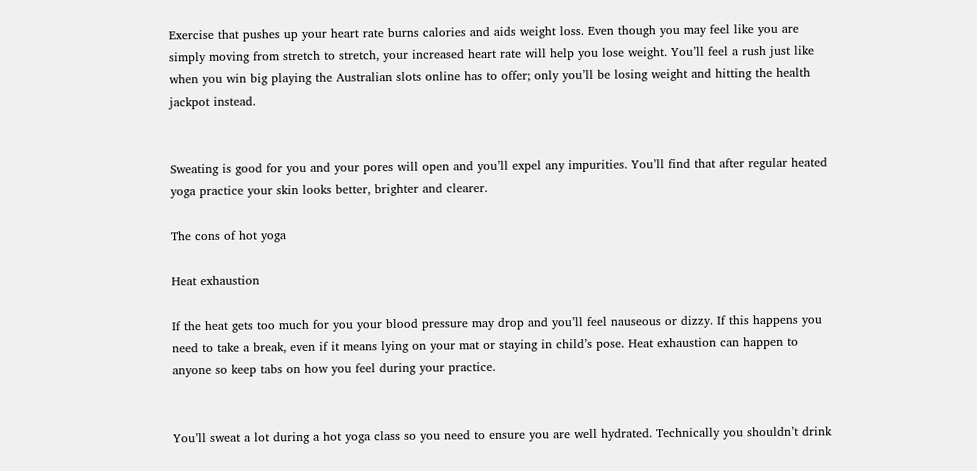Exercise that pushes up your heart rate burns calories and aids weight loss. Even though you may feel like you are simply moving from stretch to stretch, your increased heart rate will help you lose weight. You’ll feel a rush just like when you win big playing the Australian slots online has to offer; only you’ll be losing weight and hitting the health jackpot instead.


Sweating is good for you and your pores will open and you’ll expel any impurities. You’ll find that after regular heated yoga practice your skin looks better, brighter and clearer.

The cons of hot yoga

Heat exhaustion

If the heat gets too much for you your blood pressure may drop and you’ll feel nauseous or dizzy. If this happens you need to take a break, even if it means lying on your mat or staying in child’s pose. Heat exhaustion can happen to anyone so keep tabs on how you feel during your practice.


You’ll sweat a lot during a hot yoga class so you need to ensure you are well hydrated. Technically you shouldn’t drink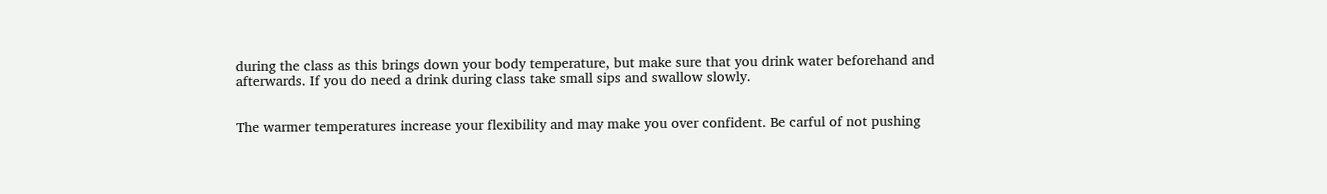during the class as this brings down your body temperature, but make sure that you drink water beforehand and afterwards. If you do need a drink during class take small sips and swallow slowly.


The warmer temperatures increase your flexibility and may make you over confident. Be carful of not pushing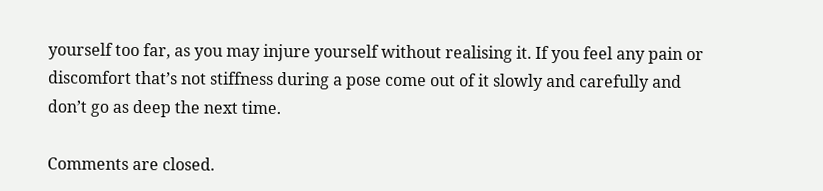yourself too far, as you may injure yourself without realising it. If you feel any pain or discomfort that’s not stiffness during a pose come out of it slowly and carefully and don’t go as deep the next time.

Comments are closed.